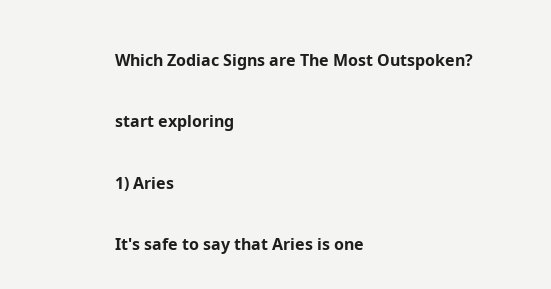Which Zodiac Signs are The Most Outspoken?

start exploring

1) Aries

It's safe to say that Aries is one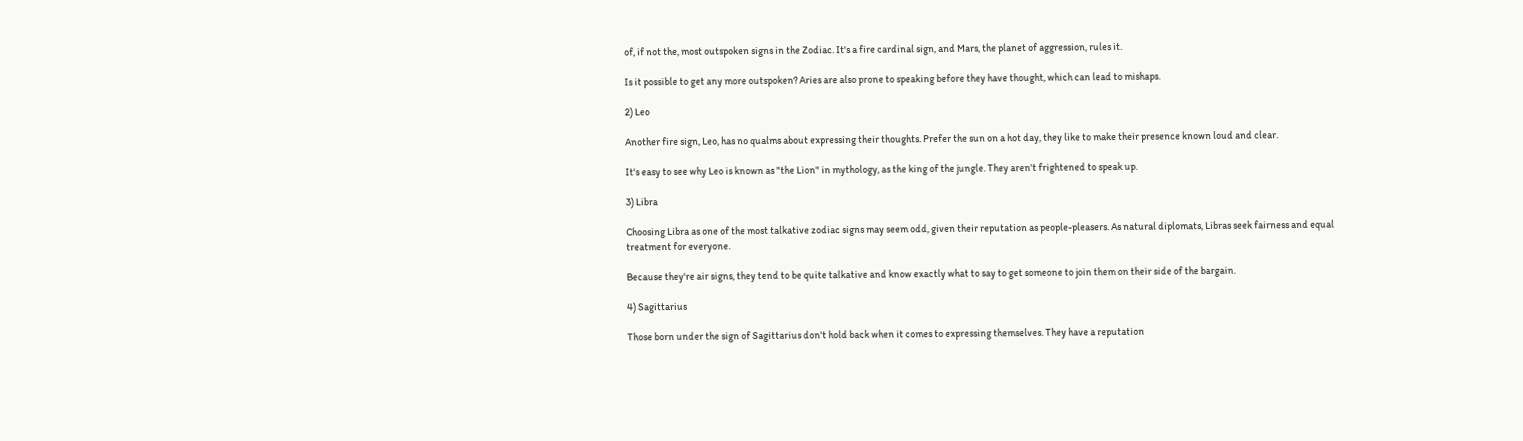of, if not the, most outspoken signs in the Zodiac. It's a fire cardinal sign, and Mars, the planet of aggression, rules it.

Is it possible to get any more outspoken? Aries are also prone to speaking before they have thought, which can lead to mishaps.

2) Leo

Another fire sign, Leo, has no qualms about expressing their thoughts. Prefer the sun on a hot day, they like to make their presence known loud and clear.

It's easy to see why Leo is known as "the Lion" in mythology, as the king of the jungle. They aren't frightened to speak up.

3) Libra

Choosing Libra as one of the most talkative zodiac signs may seem odd, given their reputation as people-pleasers. As natural diplomats, Libras seek fairness and equal treatment for everyone.

Because they're air signs, they tend to be quite talkative and know exactly what to say to get someone to join them on their side of the bargain.

4) Sagittarius

Those born under the sign of Sagittarius don't hold back when it comes to expressing themselves. They have a reputation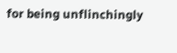for being unflinchingly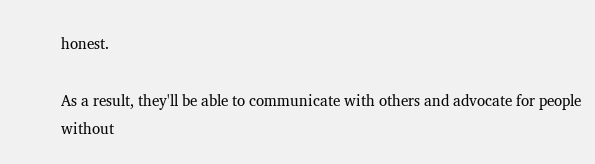honest.

As a result, they'll be able to communicate with others and advocate for people without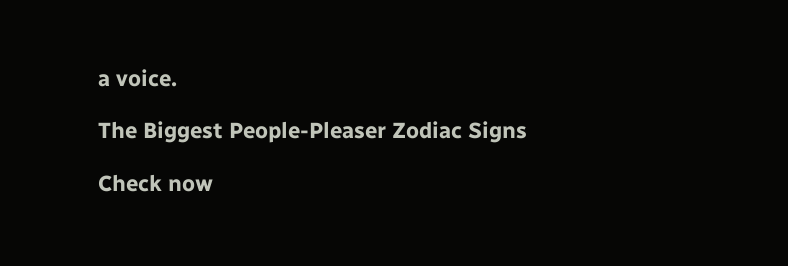a voice.

The Biggest People-Pleaser Zodiac Signs

Check now